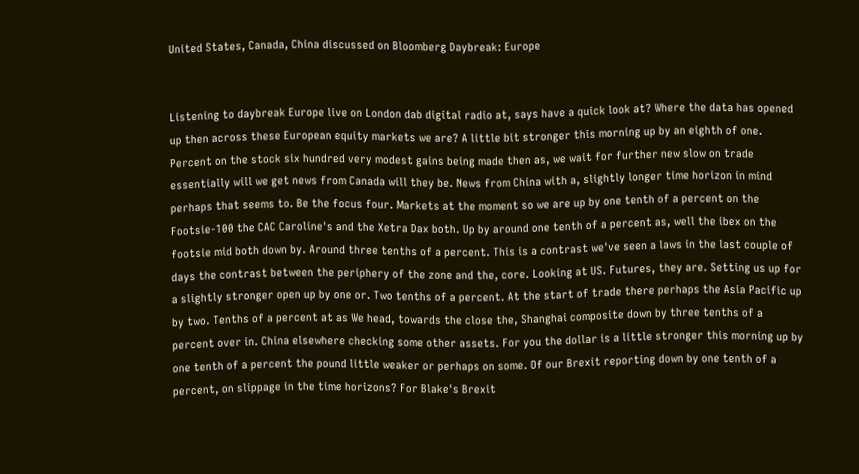United States, Canada, China discussed on Bloomberg Daybreak: Europe


Listening to daybreak Europe live on London dab digital radio at, says have a quick look at? Where the data has opened up then across these European equity markets we are? A little bit stronger this morning up by an eighth of one. Percent on the stock six hundred very modest gains being made then as, we wait for further new slow on trade essentially will we get news from Canada will they be. News from China with a, slightly longer time horizon in mind perhaps that seems to. Be the focus four. Markets at the moment so we are up by one tenth of a percent on the Footsie-100 the CAC Caroline's and the Xetra Dax both. Up by around one tenth of a percent as, well the ibex on the footsie mid both down by. Around three tenths of a percent. This is a contrast we've seen a laws in the last couple of days the contrast between the periphery of the zone and the, core. Looking at US. Futures, they are. Setting us up for a slightly stronger open up by one or. Two tenths of a percent. At the start of trade there perhaps the Asia Pacific up by two. Tenths of a percent at as We head, towards the close the, Shanghai composite down by three tenths of a percent over in. China elsewhere checking some other assets. For you the dollar is a little stronger this morning up by one tenth of a percent the pound little weaker or perhaps on some. Of our Brexit reporting down by one tenth of a percent, on slippage in the time horizons? For Blake's Brexit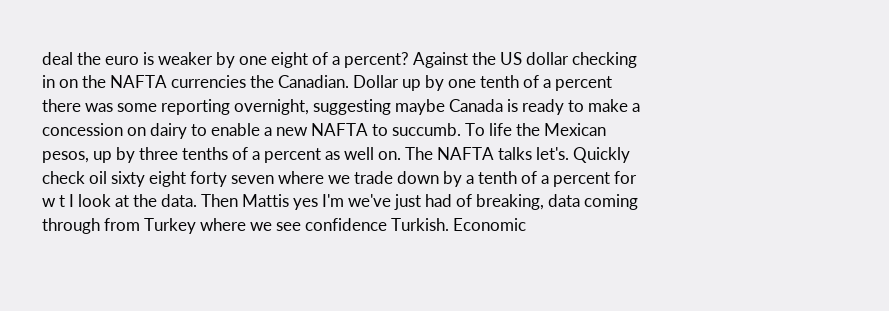deal the euro is weaker by one eight of a percent? Against the US dollar checking in on the NAFTA currencies the Canadian. Dollar up by one tenth of a percent there was some reporting overnight, suggesting maybe Canada is ready to make a concession on dairy to enable a new NAFTA to succumb. To life the Mexican pesos, up by three tenths of a percent as well on. The NAFTA talks let's. Quickly check oil sixty eight forty seven where we trade down by a tenth of a percent for w t I look at the data. Then Mattis yes I'm we've just had of breaking, data coming through from Turkey where we see confidence Turkish. Economic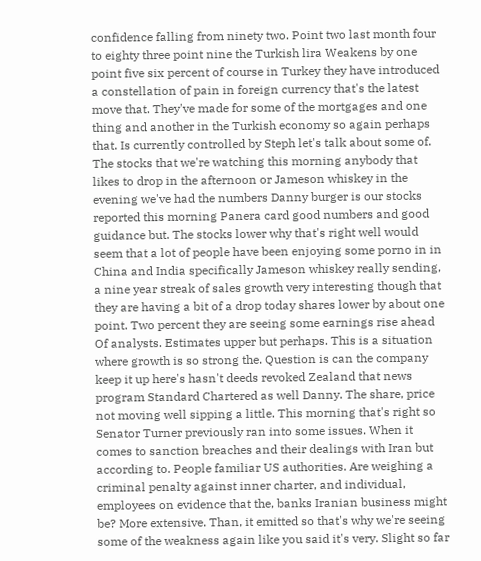confidence falling from ninety two. Point two last month four to eighty three point nine the Turkish lira Weakens by one point five six percent of course in Turkey they have introduced a constellation of pain in foreign currency that's the latest move that. They've made for some of the mortgages and one thing and another in the Turkish economy so again perhaps that. Is currently controlled by Steph let's talk about some of. The stocks that we're watching this morning anybody that likes to drop in the afternoon or Jameson whiskey in the evening we've had the numbers Danny burger is our stocks reported this morning Panera card good numbers and good guidance but. The stocks lower why that's right well would seem that a lot of people have been enjoying some porno in in China and India specifically Jameson whiskey really sending, a nine year streak of sales growth very interesting though that they are having a bit of a drop today shares lower by about one point. Two percent they are seeing some earnings rise ahead Of analysts. Estimates upper but perhaps. This is a situation where growth is so strong the. Question is can the company keep it up here's hasn't deeds revoked Zealand that news program Standard Chartered as well Danny. The share, price not moving well sipping a little. This morning that's right so Senator Turner previously ran into some issues. When it comes to sanction breaches and their dealings with Iran but according to. People familiar US authorities. Are weighing a criminal penalty against inner charter, and individual, employees on evidence that the, banks Iranian business might be? More extensive. Than, it emitted so that's why we're seeing some of the weakness again like you said it's very. Slight so far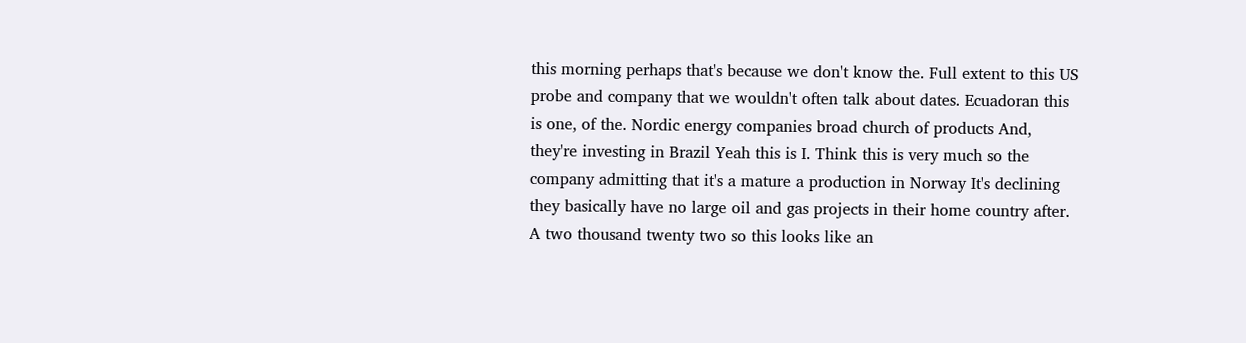this morning perhaps that's because we don't know the. Full extent to this US probe and company that we wouldn't often talk about dates. Ecuadoran this is one, of the. Nordic energy companies broad church of products And, they're investing in Brazil Yeah this is I. Think this is very much so the company admitting that it's a mature a production in Norway It's declining they basically have no large oil and gas projects in their home country after. A two thousand twenty two so this looks like an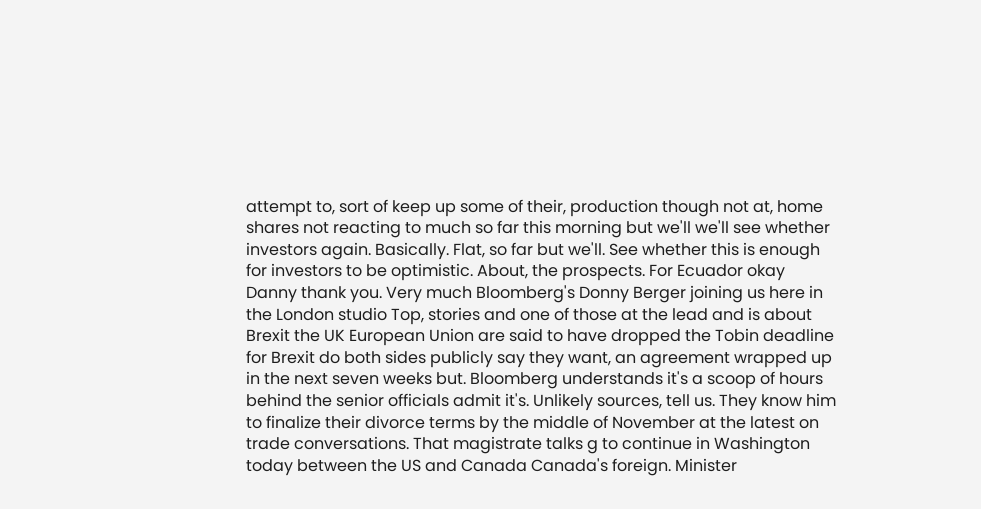attempt to, sort of keep up some of their, production though not at, home shares not reacting to much so far this morning but we'll we'll see whether investors again. Basically. Flat, so far but we'll. See whether this is enough for investors to be optimistic. About, the prospects. For Ecuador okay Danny thank you. Very much Bloomberg's Donny Berger joining us here in the London studio Top, stories and one of those at the lead and is about Brexit the UK European Union are said to have dropped the Tobin deadline for Brexit do both sides publicly say they want, an agreement wrapped up in the next seven weeks but. Bloomberg understands it's a scoop of hours behind the senior officials admit it's. Unlikely sources, tell us. They know him to finalize their divorce terms by the middle of November at the latest on trade conversations. That magistrate talks g to continue in Washington today between the US and Canada Canada's foreign. Minister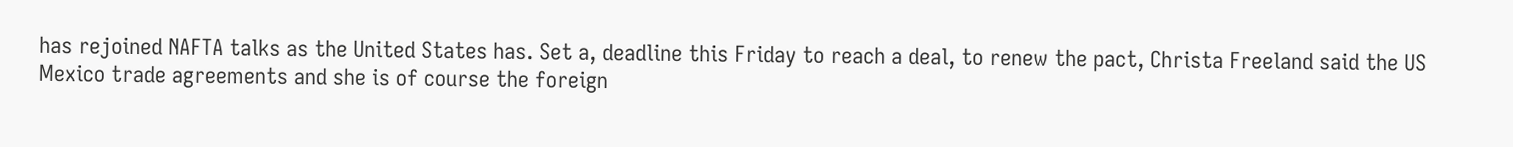has rejoined NAFTA talks as the United States has. Set a, deadline this Friday to reach a deal, to renew the pact, Christa Freeland said the US Mexico trade agreements and she is of course the foreign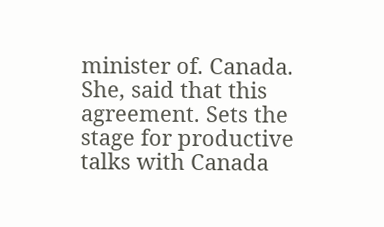minister of. Canada. She, said that this agreement. Sets the stage for productive talks with Canada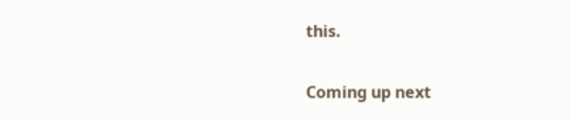this.

Coming up next